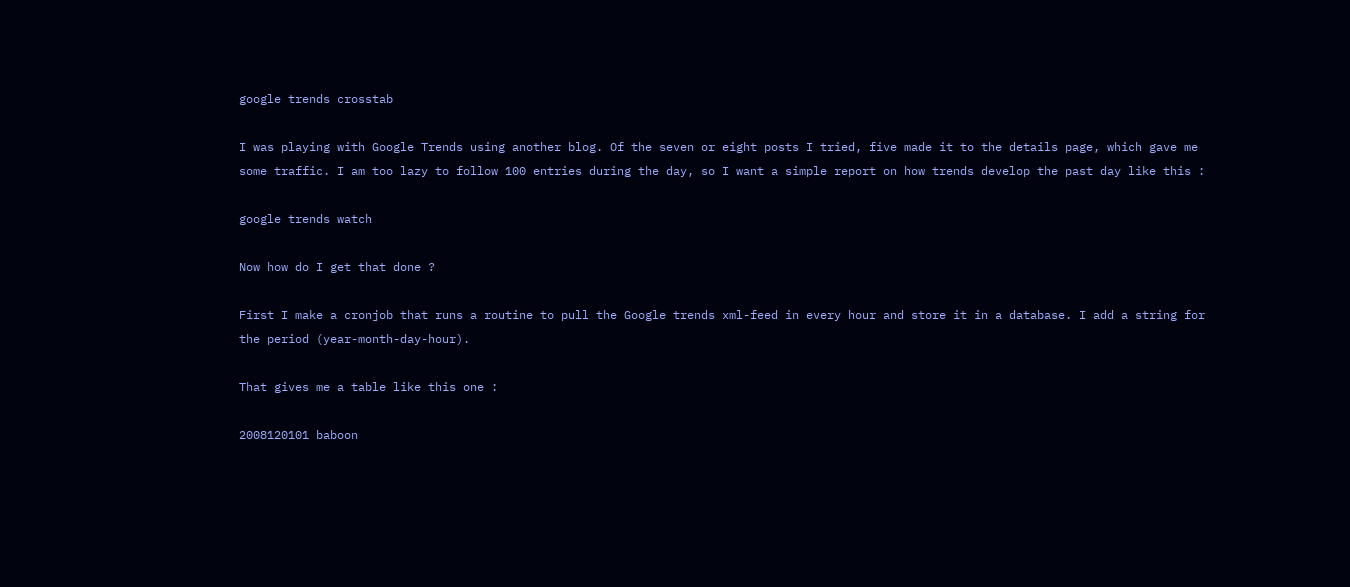google trends crosstab

I was playing with Google Trends using another blog. Of the seven or eight posts I tried, five made it to the details page, which gave me some traffic. I am too lazy to follow 100 entries during the day, so I want a simple report on how trends develop the past day like this :

google trends watch

Now how do I get that done ?

First I make a cronjob that runs a routine to pull the Google trends xml-feed in every hour and store it in a database. I add a string for the period (year-month-day-hour).

That gives me a table like this one :

2008120101 baboon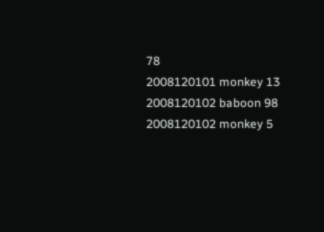78
2008120101 monkey 13
2008120102 baboon 98
2008120102 monkey 5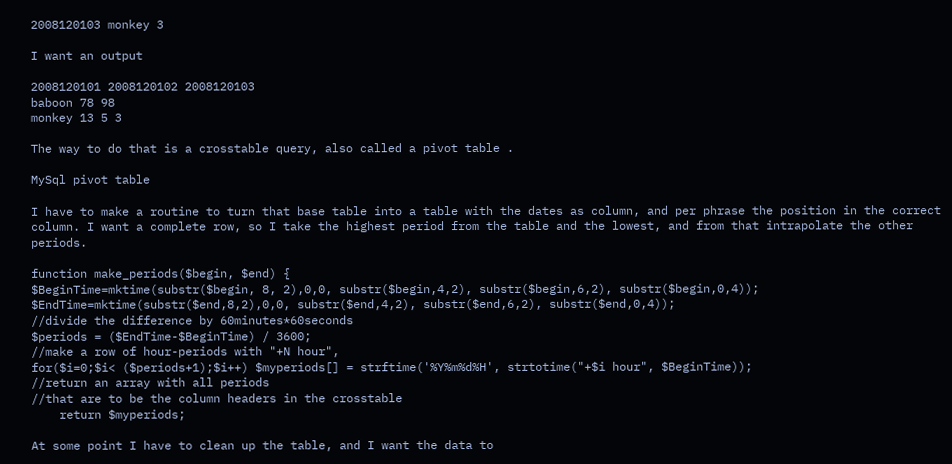2008120103 monkey 3

I want an output

2008120101 2008120102 2008120103
baboon 78 98
monkey 13 5 3

The way to do that is a crosstable query, also called a pivot table .

MySql pivot table

I have to make a routine to turn that base table into a table with the dates as column, and per phrase the position in the correct column. I want a complete row, so I take the highest period from the table and the lowest, and from that intrapolate the other periods.

function make_periods($begin, $end) {
$BeginTime=mktime(substr($begin, 8, 2),0,0, substr($begin,4,2), substr($begin,6,2), substr($begin,0,4));
$EndTime=mktime(substr($end,8,2),0,0, substr($end,4,2), substr($end,6,2), substr($end,0,4));
//divide the difference by 60minutes*60seconds
$periods = ($EndTime-$BeginTime) / 3600;
//make a row of hour-periods with "+N hour",
for($i=0;$i< ($periods+1);$i++) $myperiods[] = strftime('%Y%m%d%H', strtotime("+$i hour", $BeginTime));
//return an array with all periods
//that are to be the column headers in the crosstable
    return $myperiods;

At some point I have to clean up the table, and I want the data to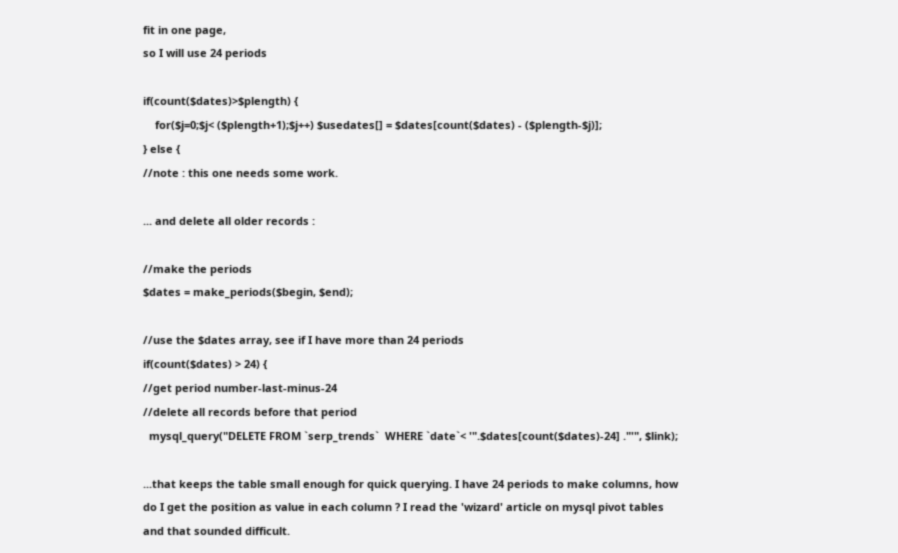fit in one page,
so I will use 24 periods

if(count($dates)>$plength) {
    for($j=0;$j< ($plength+1);$j++) $usedates[] = $dates[count($dates) - ($plength-$j)];
} else {
//note : this one needs some work.

... and delete all older records :

//make the periods
$dates = make_periods($begin, $end);

//use the $dates array, see if I have more than 24 periods
if(count($dates) > 24) {
//get period number-last-minus-24
//delete all records before that period
  mysql_query("DELETE FROM `serp_trends`  WHERE `date`< '".$dates[count($dates)-24] ."'", $link);

...that keeps the table small enough for quick querying. I have 24 periods to make columns, how do I get the position as value in each column ? I read the 'wizard' article on mysql pivot tables and that sounded difficult.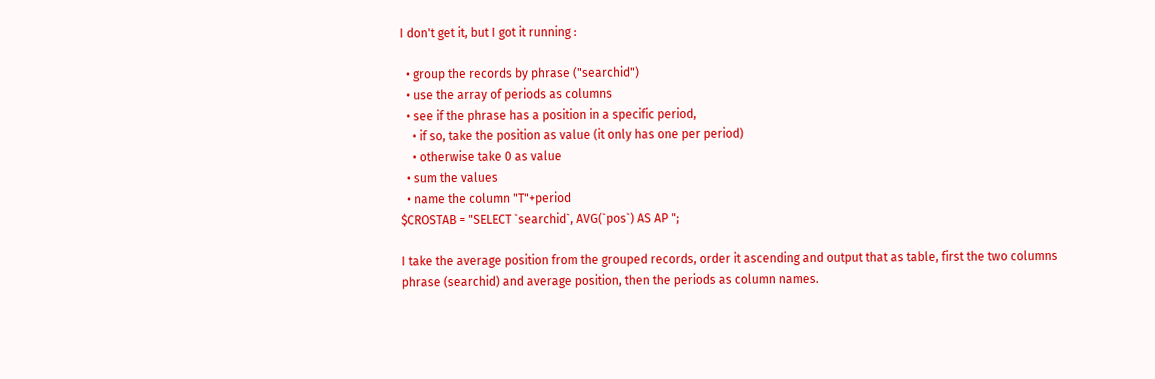I don't get it, but I got it running :

  • group the records by phrase ("searchid")
  • use the array of periods as columns
  • see if the phrase has a position in a specific period,
    • if so, take the position as value (it only has one per period)
    • otherwise take 0 as value
  • sum the values
  • name the column "T"+period
$CROSTAB = "SELECT `searchid`, AVG(`pos`) AS AP ";

I take the average position from the grouped records, order it ascending and output that as table, first the two columns phrase (searchid) and average position, then the periods as column names.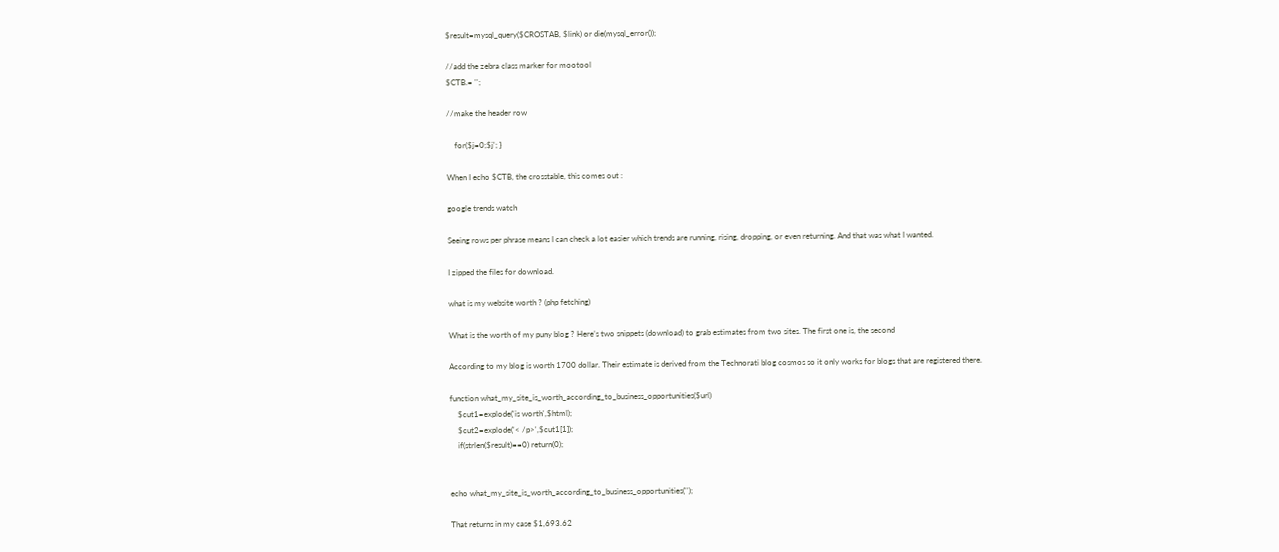$result=mysql_query($CROSTAB, $link) or die(mysql_error());

//add the zebra class marker for mootool
$CTB.= '';

//make the header row

    for($j=0;$j'; }

When I echo $CTB, the crosstable, this comes out :

google trends watch

Seeing rows per phrase means I can check a lot easier which trends are running, rising, dropping, or even returning. And that was what I wanted.

I zipped the files for download.

what is my website worth ? (php fetching)

What is the worth of my puny blog ? Here’s two snippets (download) to grab estimates from two sites. The first one is, the second

According to my blog is worth 1700 dollar. Their estimate is derived from the Technorati blog cosmos so it only works for blogs that are registered there.

function what_my_site_is_worth_according_to_business_opportunities($url)
    $cut1=explode('is worth',$html);
    $cut2=explode('< /p>',$cut1[1]);
    if(strlen($result)==0) return(0);


echo what_my_site_is_worth_according_to_business_opportunities('');

That returns in my case $1,693.62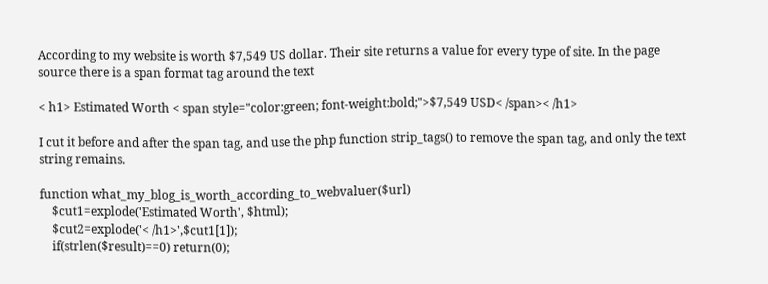According to my website is worth $7,549 US dollar. Their site returns a value for every type of site. In the page source there is a span format tag around the text

< h1> Estimated Worth < span style="color:green; font-weight:bold;">$7,549 USD< /span>< /h1>

I cut it before and after the span tag, and use the php function strip_tags() to remove the span tag, and only the text string remains.

function what_my_blog_is_worth_according_to_webvaluer($url)
    $cut1=explode('Estimated Worth', $html);
    $cut2=explode('< /h1>',$cut1[1]);
    if(strlen($result)==0) return(0);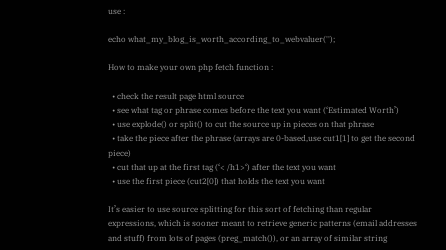use :

echo what_my_blog_is_worth_according_to_webvaluer('');

How to make your own php fetch function :

  • check the result page html source
  • see what tag or phrase comes before the text you want (‘Estimated Worth’)
  • use explode() or split() to cut the source up in pieces on that phrase
  • take the piece after the phrase (arrays are 0-based,use cut1[1] to get the second piece)
  • cut that up at the first tag (‘< /h1>‘) after the text you want
  • use the first piece (cut2[0]) that holds the text you want

It’s easier to use source splitting for this sort of fetching than regular expressions, which is sooner meant to retrieve generic patterns (email addresses and stuff) from lots of pages (preg_match()), or an array of similar string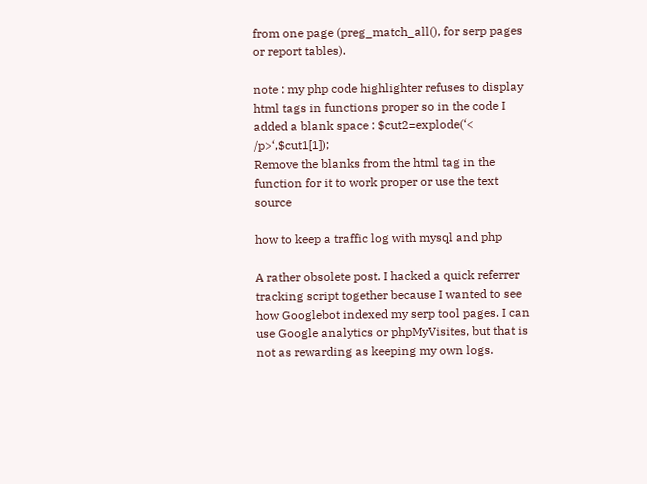from one page (preg_match_all(), for serp pages or report tables).

note : my php code highlighter refuses to display html tags in functions proper so in the code I added a blank space : $cut2=explode(‘< /p>‘,$cut1[1]);
Remove the blanks from the html tag in the function for it to work proper or use the text source

how to keep a traffic log with mysql and php

A rather obsolete post. I hacked a quick referrer tracking script together because I wanted to see how Googlebot indexed my serp tool pages. I can use Google analytics or phpMyVisites, but that is not as rewarding as keeping my own logs.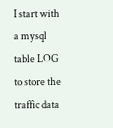I start with a mysql table LOG to store the traffic data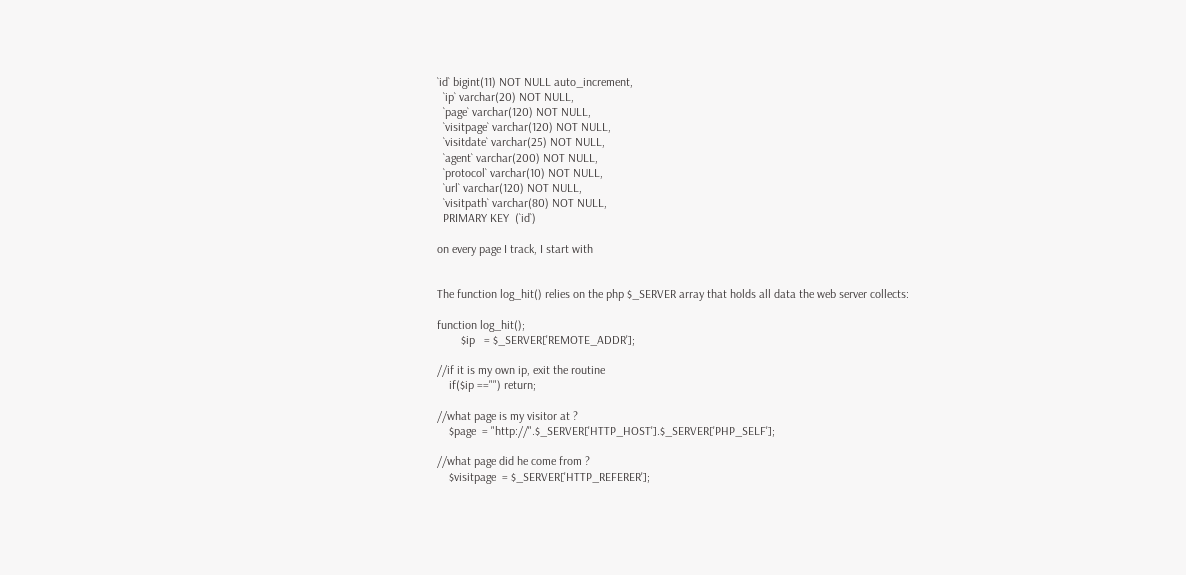`id` bigint(11) NOT NULL auto_increment,
  `ip` varchar(20) NOT NULL,
  `page` varchar(120) NOT NULL,
  `visitpage` varchar(120) NOT NULL,
  `visitdate` varchar(25) NOT NULL,
  `agent` varchar(200) NOT NULL,
  `protocol` varchar(10) NOT NULL,
  `url` varchar(120) NOT NULL,
  `visitpath` varchar(80) NOT NULL,
  PRIMARY KEY  (`id`)

on every page I track, I start with


The function log_hit() relies on the php $_SERVER array that holds all data the web server collects:

function log_hit();
        $ip   = $_SERVER['REMOTE_ADDR'];

//if it is my own ip, exit the routine
    if($ip =="") return;

//what page is my visitor at ?
    $page  = "http://".$_SERVER['HTTP_HOST'].$_SERVER['PHP_SELF'];

//what page did he come from ?
    $visitpage  = $_SERVER['HTTP_REFERER'];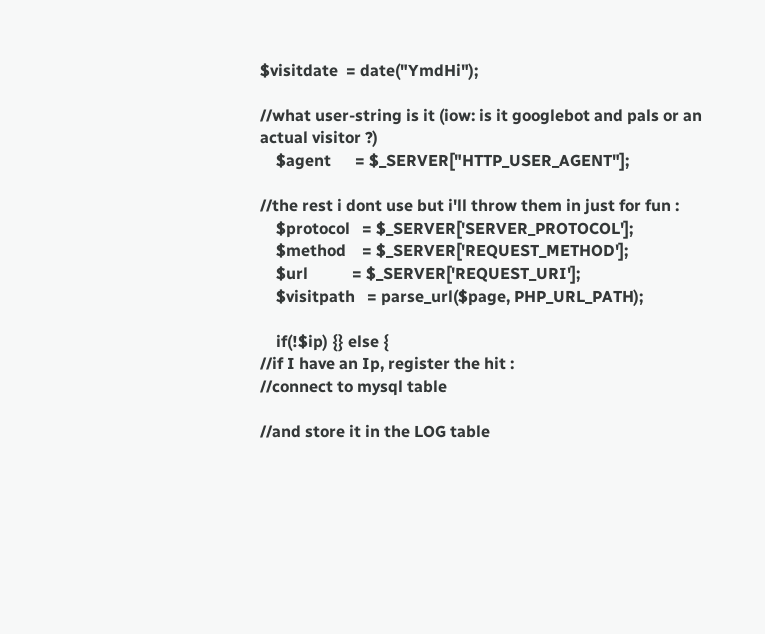$visitdate  = date("YmdHi");

//what user-string is it (iow: is it googlebot and pals or an actual visitor ?)
    $agent      = $_SERVER["HTTP_USER_AGENT"];

//the rest i dont use but i'll throw them in just for fun :
    $protocol   = $_SERVER['SERVER_PROTOCOL'];
    $method    = $_SERVER['REQUEST_METHOD'];
    $url           = $_SERVER['REQUEST_URI'];
    $visitpath   = parse_url($page, PHP_URL_PATH);

    if(!$ip) {} else {
//if I have an Ip, register the hit :
//connect to mysql table

//and store it in the LOG table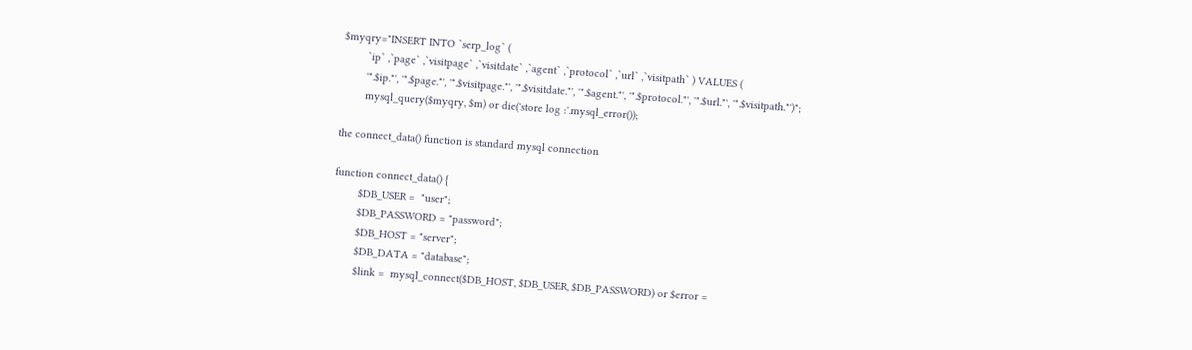$myqry="INSERT INTO `serp_log` (
        `ip` ,`page` ,`visitpage` ,`visitdate` ,`agent` ,`protocol` ,`url` ,`visitpath` ) VALUES (
        '".$ip."', '".$page."', '".$visitpage."', '".$visitdate."', '".$agent."', '".$protocol."', '".$url."', '".$visitpath."')";
        mysql_query($myqry, $m) or die('store log :'.mysql_error());

the connect_data() function is standard mysql connection

function connect_data() {
        $DB_USER =  "user";
        $DB_PASSWORD = "password";
        $DB_HOST = "server";
        $DB_DATA = "database";
        $link =  mysql_connect($DB_HOST, $DB_USER, $DB_PASSWORD) or $error =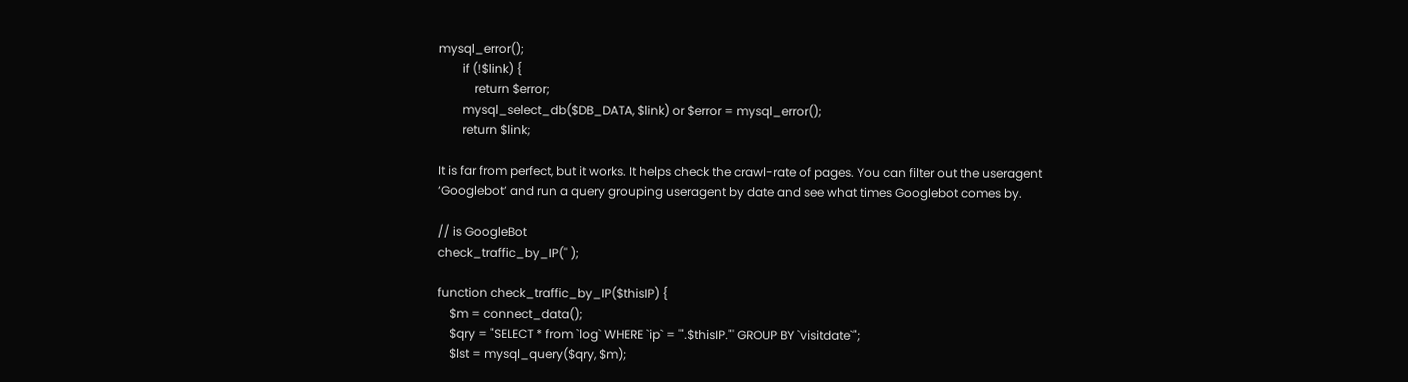mysql_error();
        if (!$link) {
            return $error;
        mysql_select_db($DB_DATA, $link) or $error = mysql_error();
        return $link;

It is far from perfect, but it works. It helps check the crawl-rate of pages. You can filter out the useragent ‘Googlebot’ and run a query grouping useragent by date and see what times Googlebot comes by.

// is GoogleBot
check_traffic_by_IP('' );

function check_traffic_by_IP($thisIP) {
    $m = connect_data();
    $qry = "SELECT * from `log` WHERE `ip` = '".$thisIP."' GROUP BY `visitdate`";
    $lst = mysql_query($qry, $m);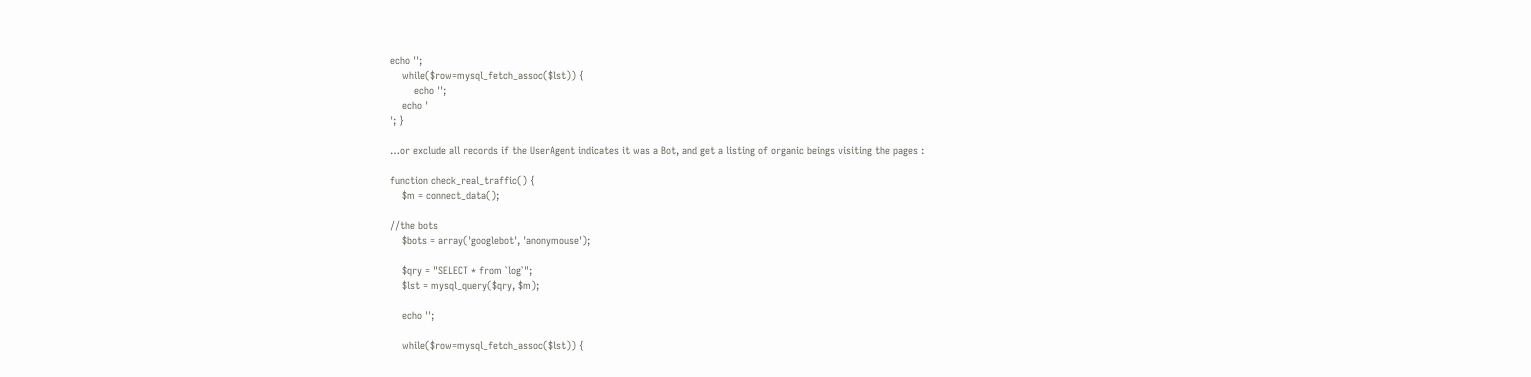echo '';
    while($row=mysql_fetch_assoc($lst)) {
        echo '';
    echo '
'; }

…or exclude all records if the UserAgent indicates it was a Bot, and get a listing of organic beings visiting the pages :

function check_real_traffic() {
    $m = connect_data();

//the bots
    $bots = array('googlebot', 'anonymouse');

    $qry = "SELECT * from `log`";
    $lst = mysql_query($qry, $m);

    echo '';

    while($row=mysql_fetch_assoc($lst)) {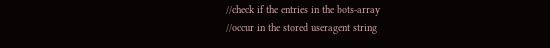//check if the entries in the bots-array
//occur in the stored useragent string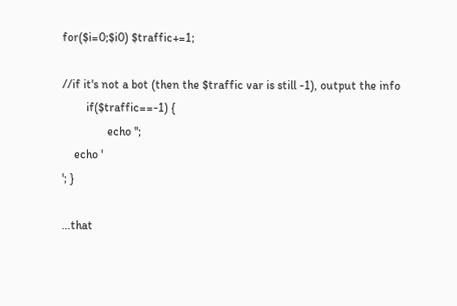for($i=0;$i0) $traffic+=1;

//if it's not a bot (then the $traffic var is still -1), output the info
        if($traffic==-1) {
               echo '';
    echo '
'; }

…that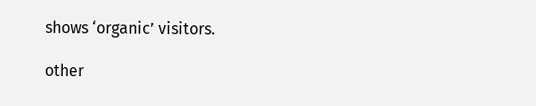shows ‘organic’ visitors.

other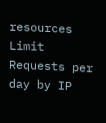resources Limit Requests per day by IP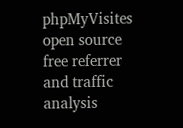phpMyVisites open source free referrer and traffic analysis